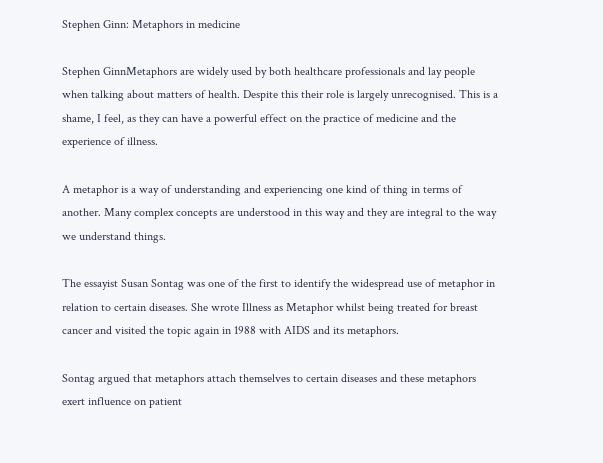Stephen Ginn: Metaphors in medicine

Stephen GinnMetaphors are widely used by both healthcare professionals and lay people when talking about matters of health. Despite this their role is largely unrecognised. This is a shame, I feel, as they can have a powerful effect on the practice of medicine and the experience of illness.

A metaphor is a way of understanding and experiencing one kind of thing in terms of another. Many complex concepts are understood in this way and they are integral to the way we understand things.

The essayist Susan Sontag was one of the first to identify the widespread use of metaphor in relation to certain diseases. She wrote Illness as Metaphor whilst being treated for breast cancer and visited the topic again in 1988 with AIDS and its metaphors.

Sontag argued that metaphors attach themselves to certain diseases and these metaphors exert influence on patient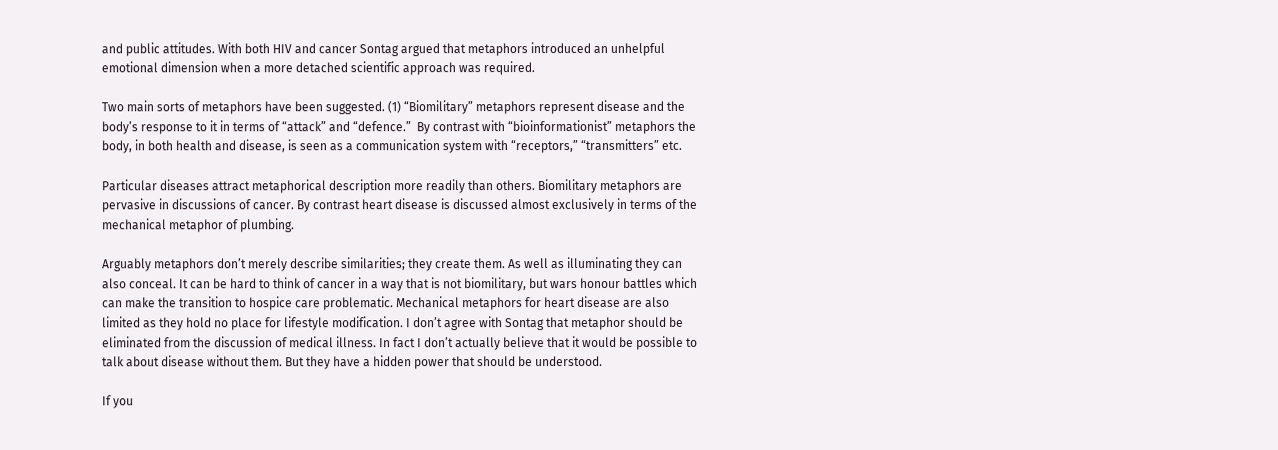and public attitudes. With both HIV and cancer Sontag argued that metaphors introduced an unhelpful emotional dimension when a more detached scientific approach was required.

Two main sorts of metaphors have been suggested. (1) “Biomilitary” metaphors represent disease and the body’s response to it in terms of “attack” and “defence.”  By contrast with “bioinformationist” metaphors the body, in both health and disease, is seen as a communication system with “receptors,” “transmitters” etc.

Particular diseases attract metaphorical description more readily than others. Biomilitary metaphors are pervasive in discussions of cancer. By contrast heart disease is discussed almost exclusively in terms of the mechanical metaphor of plumbing.

Arguably metaphors don’t merely describe similarities; they create them. As well as illuminating they can also conceal. It can be hard to think of cancer in a way that is not biomilitary, but wars honour battles which can make the transition to hospice care problematic. Mechanical metaphors for heart disease are also limited as they hold no place for lifestyle modification. I don’t agree with Sontag that metaphor should be eliminated from the discussion of medical illness. In fact I don’t actually believe that it would be possible to talk about disease without them. But they have a hidden power that should be understood.

If you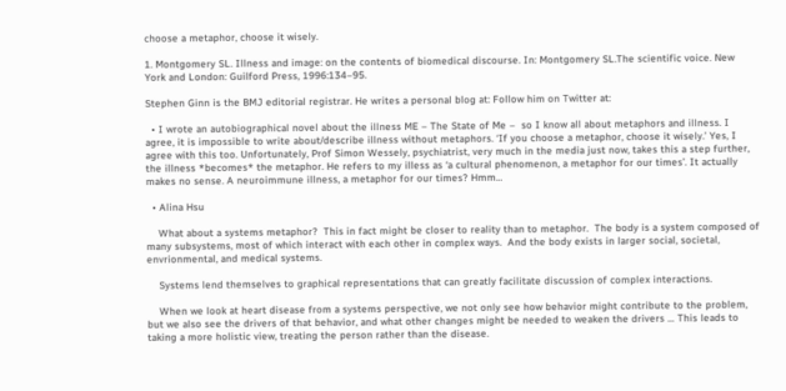choose a metaphor, choose it wisely.

1. Montgomery SL. Illness and image: on the contents of biomedical discourse. In: Montgomery SL.The scientific voice. New York and London: Guilford Press, 1996:134–95.

Stephen Ginn is the BMJ editorial registrar. He writes a personal blog at: Follow him on Twitter at:

  • I wrote an autobiographical novel about the illness ME – The State of Me –  so I know all about metaphors and illness. I agree, it is impossible to write about/describe illness without metaphors. ‘If you choose a metaphor, choose it wisely.’ Yes, I agree with this too. Unfortunately, Prof Simon Wessely, psychiatrist, very much in the media just now, takes this a step further, the illness *becomes* the metaphor. He refers to my illess as ‘a cultural phenomenon, a metaphor for our times’. It actually makes no sense. A neuroimmune illness, a metaphor for our times? Hmm…

  • Alina Hsu

    What about a systems metaphor?  This in fact might be closer to reality than to metaphor.  The body is a system composed of many subsystems, most of which interact with each other in complex ways.  And the body exists in larger social, societal, envrionmental, and medical systems.

    Systems lend themselves to graphical representations that can greatly facilitate discussion of complex interactions.

    When we look at heart disease from a systems perspective, we not only see how behavior might contribute to the problem, but we also see the drivers of that behavior, and what other changes might be needed to weaken the drivers … This leads to taking a more holistic view, treating the person rather than the disease.